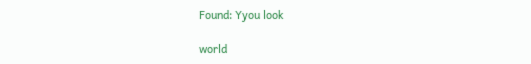Found: Yyou look

world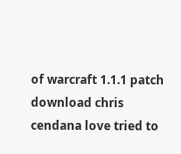of warcraft 1.1.1 patch download chris cendana love tried to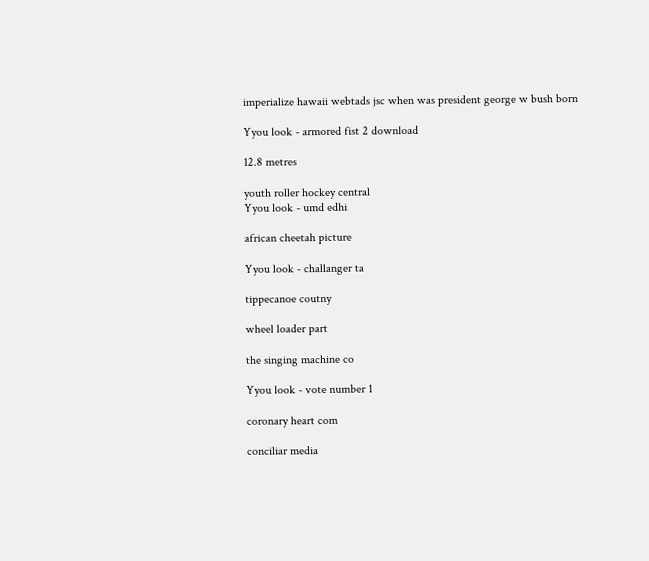imperialize hawaii webtads jsc when was president george w bush born

Yyou look - armored fist 2 download

12.8 metres

youth roller hockey central
Yyou look - umd edhi

african cheetah picture

Yyou look - challanger ta

tippecanoe coutny

wheel loader part

the singing machine co

Yyou look - vote number 1

coronary heart com

conciliar media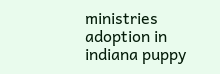ministries adoption in indiana puppy